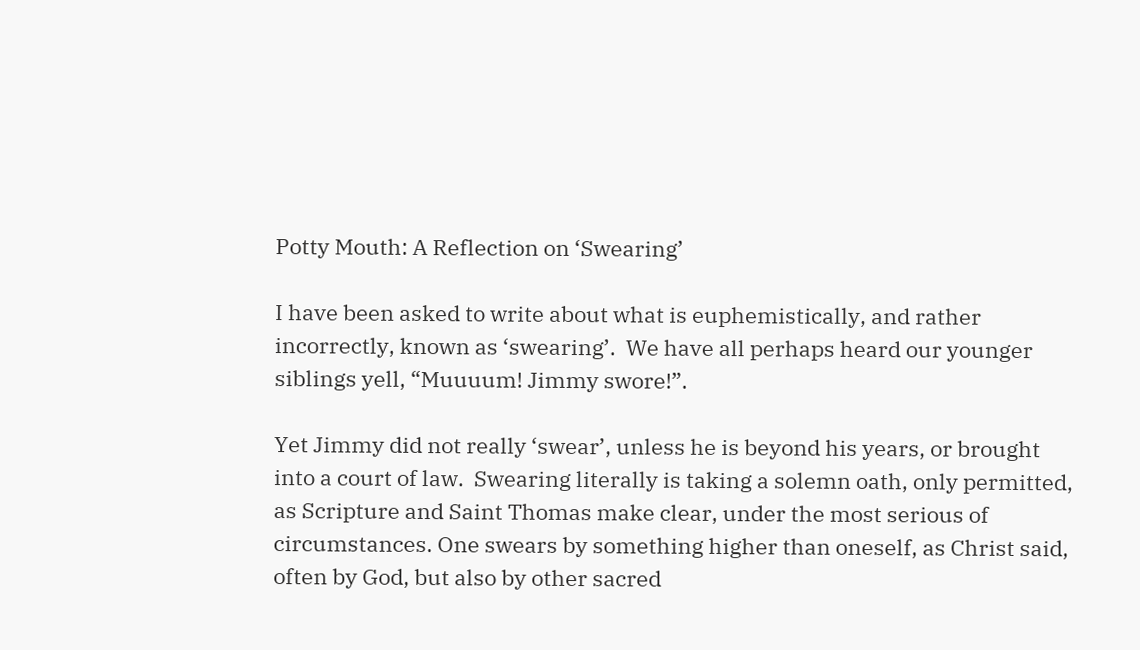Potty Mouth: A Reflection on ‘Swearing’

I have been asked to write about what is euphemistically, and rather incorrectly, known as ‘swearing’.  We have all perhaps heard our younger siblings yell, “Muuuum! Jimmy swore!”.

Yet Jimmy did not really ‘swear’, unless he is beyond his years, or brought into a court of law.  Swearing literally is taking a solemn oath, only permitted, as Scripture and Saint Thomas make clear, under the most serious of circumstances. One swears by something higher than oneself, as Christ said, often by God, but also by other sacred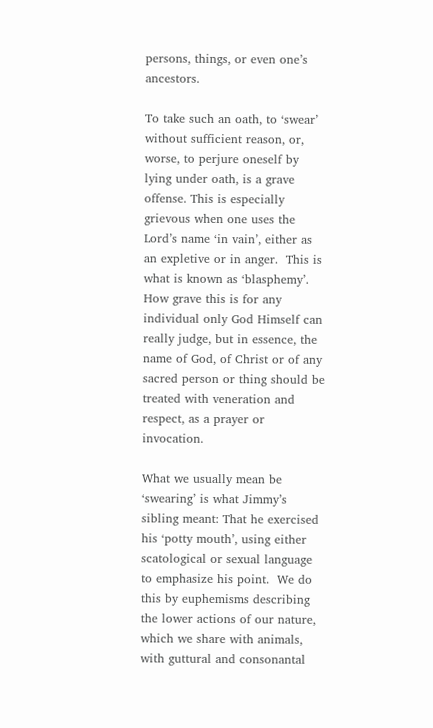persons, things, or even one’s ancestors.

To take such an oath, to ‘swear’ without sufficient reason, or, worse, to perjure oneself by lying under oath, is a grave offense. This is especially grievous when one uses the Lord’s name ‘in vain’, either as an expletive or in anger.  This is what is known as ‘blasphemy’.  How grave this is for any individual only God Himself can really judge, but in essence, the name of God, of Christ or of any sacred person or thing should be treated with veneration and respect, as a prayer or invocation.

What we usually mean be ‘swearing’ is what Jimmy’s sibling meant: That he exercised his ‘potty mouth’, using either scatological or sexual language to emphasize his point.  We do this by euphemisms describing the lower actions of our nature, which we share with animals, with guttural and consonantal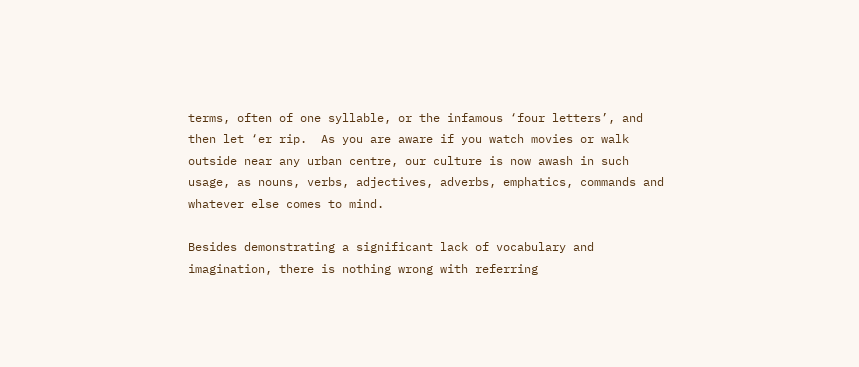terms, often of one syllable, or the infamous ‘four letters’, and then let ‘er rip.  As you are aware if you watch movies or walk outside near any urban centre, our culture is now awash in such usage, as nouns, verbs, adjectives, adverbs, emphatics, commands and whatever else comes to mind.

Besides demonstrating a significant lack of vocabulary and imagination, there is nothing wrong with referring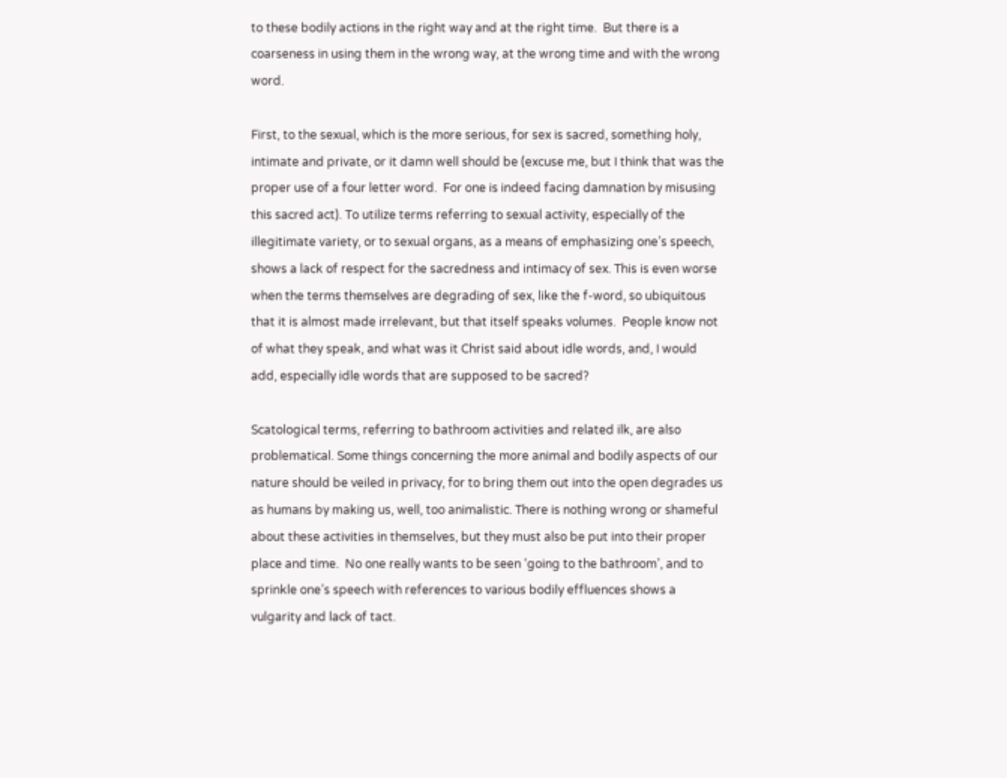to these bodily actions in the right way and at the right time.  But there is a coarseness in using them in the wrong way, at the wrong time and with the wrong word.

First, to the sexual, which is the more serious, for sex is sacred, something holy, intimate and private, or it damn well should be (excuse me, but I think that was the proper use of a four letter word.  For one is indeed facing damnation by misusing this sacred act). To utilize terms referring to sexual activity, especially of the illegitimate variety, or to sexual organs, as a means of emphasizing one’s speech, shows a lack of respect for the sacredness and intimacy of sex. This is even worse when the terms themselves are degrading of sex, like the f-word, so ubiquitous that it is almost made irrelevant, but that itself speaks volumes.  People know not of what they speak, and what was it Christ said about idle words, and, I would add, especially idle words that are supposed to be sacred?

Scatological terms, referring to bathroom activities and related ilk, are also problematical. Some things concerning the more animal and bodily aspects of our nature should be veiled in privacy, for to bring them out into the open degrades us as humans by making us, well, too animalistic. There is nothing wrong or shameful about these activities in themselves, but they must also be put into their proper place and time.  No one really wants to be seen ‘going to the bathroom’, and to sprinkle one’s speech with references to various bodily effluences shows a vulgarity and lack of tact.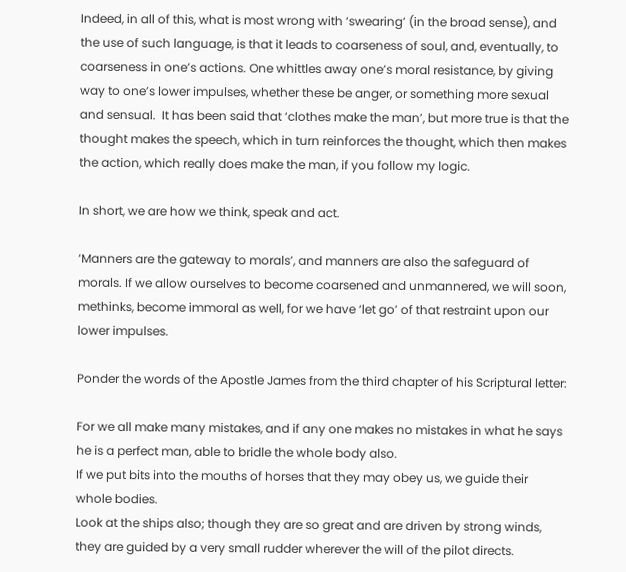Indeed, in all of this, what is most wrong with ‘swearing’ (in the broad sense), and the use of such language, is that it leads to coarseness of soul, and, eventually, to coarseness in one’s actions. One whittles away one’s moral resistance, by giving way to one’s lower impulses, whether these be anger, or something more sexual and sensual.  It has been said that ‘clothes make the man’, but more true is that the thought makes the speech, which in turn reinforces the thought, which then makes the action, which really does make the man, if you follow my logic.

In short, we are how we think, speak and act.

‘Manners are the gateway to morals’, and manners are also the safeguard of morals. If we allow ourselves to become coarsened and unmannered, we will soon, methinks, become immoral as well, for we have ‘let go’ of that restraint upon our lower impulses.

Ponder the words of the Apostle James from the third chapter of his Scriptural letter:

For we all make many mistakes, and if any one makes no mistakes in what he says he is a perfect man, able to bridle the whole body also.
If we put bits into the mouths of horses that they may obey us, we guide their whole bodies.
Look at the ships also; though they are so great and are driven by strong winds, they are guided by a very small rudder wherever the will of the pilot directs.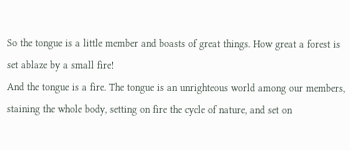So the tongue is a little member and boasts of great things. How great a forest is set ablaze by a small fire!
And the tongue is a fire. The tongue is an unrighteous world among our members, staining the whole body, setting on fire the cycle of nature, and set on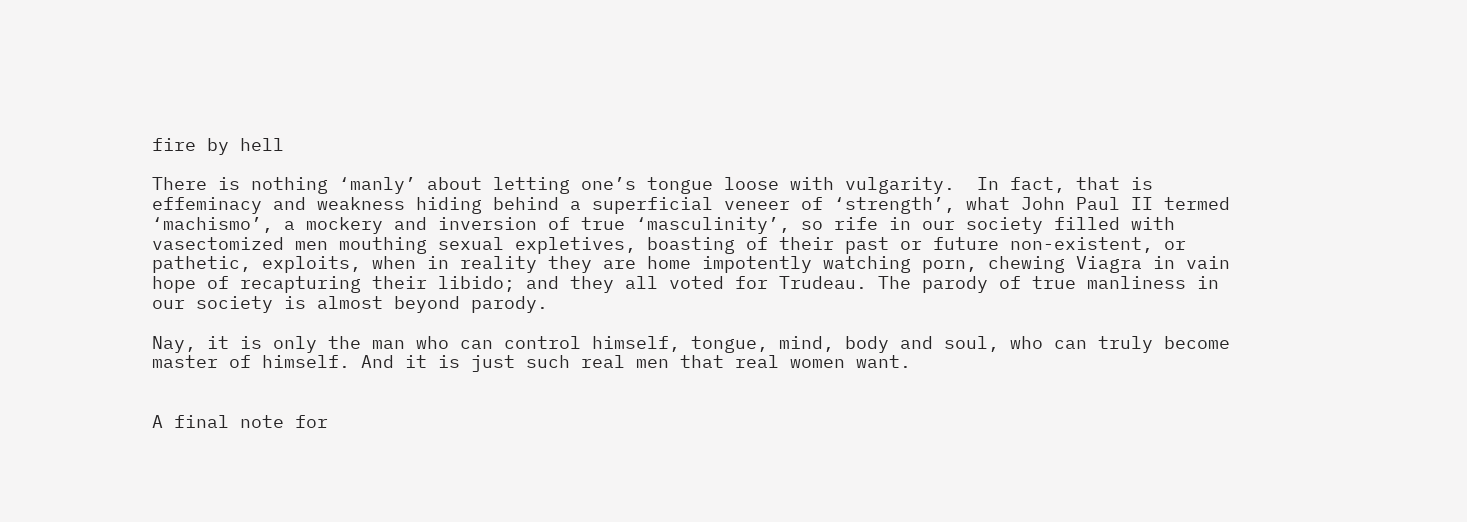fire by hell

There is nothing ‘manly’ about letting one’s tongue loose with vulgarity.  In fact, that is effeminacy and weakness hiding behind a superficial veneer of ‘strength’, what John Paul II termed ‘machismo’, a mockery and inversion of true ‘masculinity’, so rife in our society filled with vasectomized men mouthing sexual expletives, boasting of their past or future non-existent, or pathetic, exploits, when in reality they are home impotently watching porn, chewing Viagra in vain hope of recapturing their libido; and they all voted for Trudeau. The parody of true manliness in our society is almost beyond parody.

Nay, it is only the man who can control himself, tongue, mind, body and soul, who can truly become master of himself. And it is just such real men that real women want.


A final note for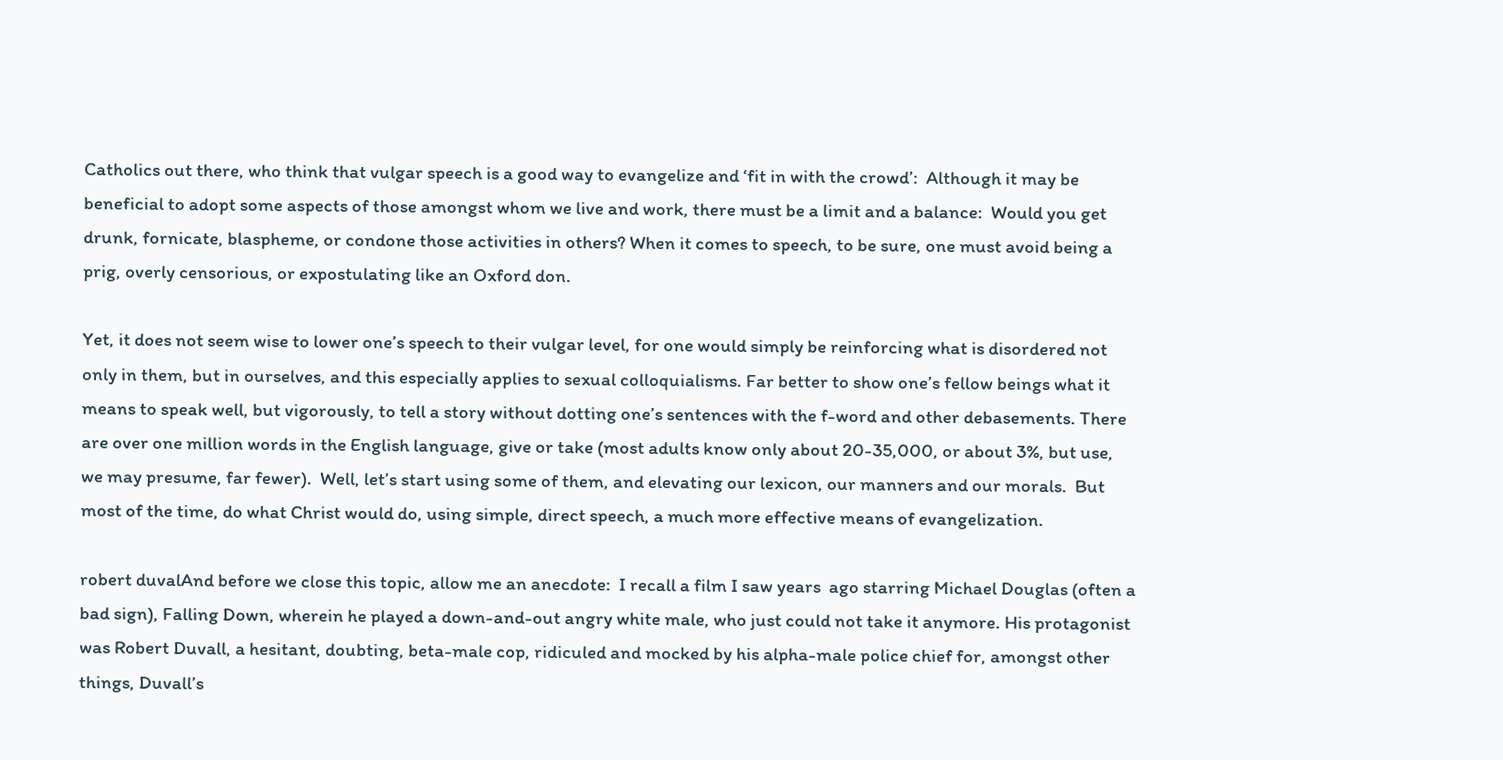Catholics out there, who think that vulgar speech is a good way to evangelize and ‘fit in with the crowd’:  Although it may be beneficial to adopt some aspects of those amongst whom we live and work, there must be a limit and a balance:  Would you get drunk, fornicate, blaspheme, or condone those activities in others? When it comes to speech, to be sure, one must avoid being a prig, overly censorious, or expostulating like an Oxford don.

Yet, it does not seem wise to lower one’s speech to their vulgar level, for one would simply be reinforcing what is disordered not only in them, but in ourselves, and this especially applies to sexual colloquialisms. Far better to show one’s fellow beings what it means to speak well, but vigorously, to tell a story without dotting one’s sentences with the f-word and other debasements. There are over one million words in the English language, give or take (most adults know only about 20-35,000, or about 3%, but use, we may presume, far fewer).  Well, let’s start using some of them, and elevating our lexicon, our manners and our morals.  But most of the time, do what Christ would do, using simple, direct speech, a much more effective means of evangelization.

robert duvalAnd before we close this topic, allow me an anecdote:  I recall a film I saw years  ago starring Michael Douglas (often a bad sign), Falling Down, wherein he played a down-and-out angry white male, who just could not take it anymore. His protagonist was Robert Duvall, a hesitant, doubting, beta-male cop, ridiculed and mocked by his alpha-male police chief for, amongst other things, Duvall’s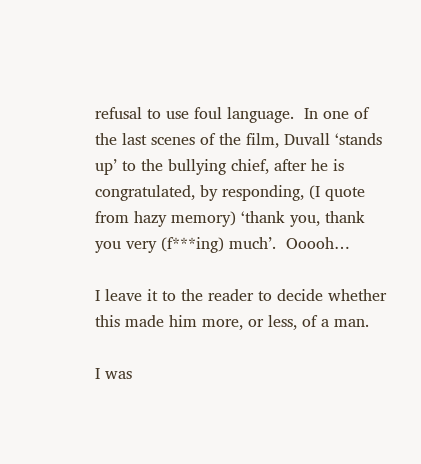refusal to use foul language.  In one of the last scenes of the film, Duvall ‘stands up’ to the bullying chief, after he is congratulated, by responding, (I quote from hazy memory) ‘thank you, thank you very (f***ing) much’.  Ooooh…

I leave it to the reader to decide whether this made him more, or less, of a man.

I was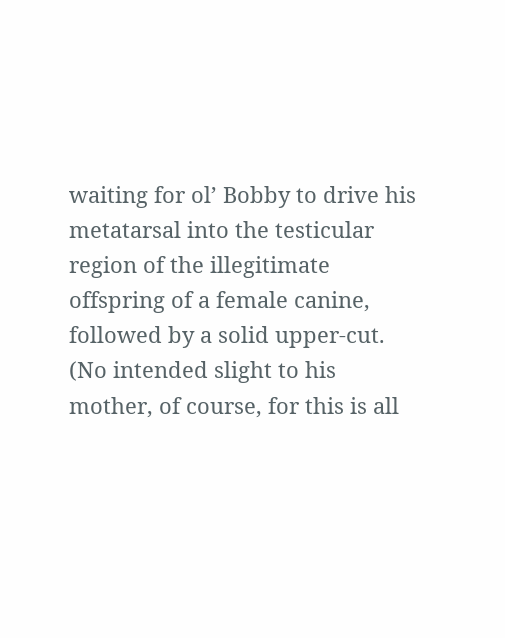waiting for ol’ Bobby to drive his metatarsal into the testicular region of the illegitimate offspring of a female canine, followed by a solid upper-cut.  (No intended slight to his mother, of course, for this is all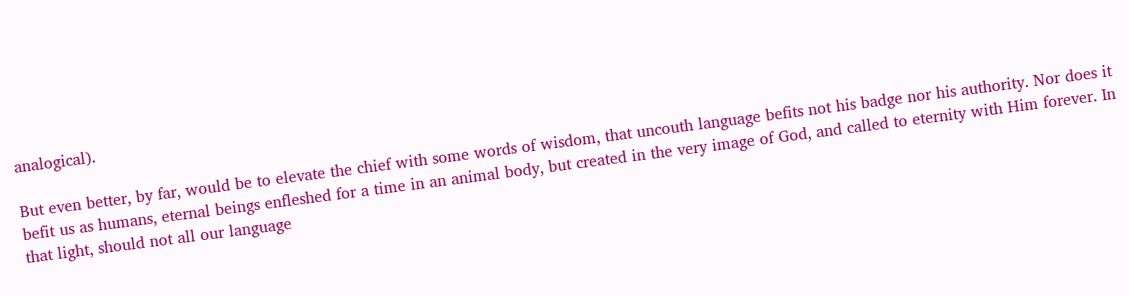analogical).

But even better, by far, would be to elevate the chief with some words of wisdom, that uncouth language befits not his badge nor his authority. Nor does it befit us as humans, eternal beings enfleshed for a time in an animal body, but created in the very image of God, and called to eternity with Him forever. In that light, should not all our language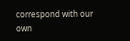correspond with our own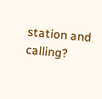station and calling?